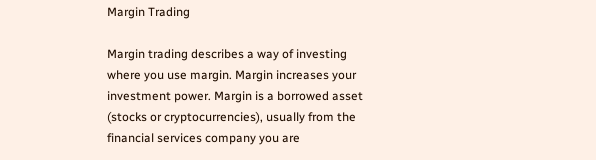Margin Trading

Margin trading describes a way of investing where you use margin. Margin increases your investment power. Margin is a borrowed asset (stocks or cryptocurrencies), usually from the financial services company you are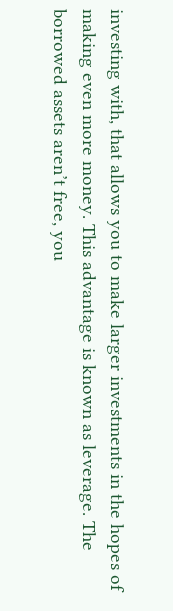investing with, that allows you to make larger investments in the hopes of making even more money. This advantage is known as leverage. The borrowed assets aren’t free, you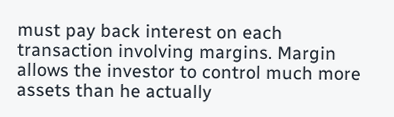must pay back interest on each transaction involving margins. Margin allows the investor to control much more assets than he actually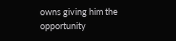owns giving him the opportunity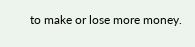to make or lose more money.